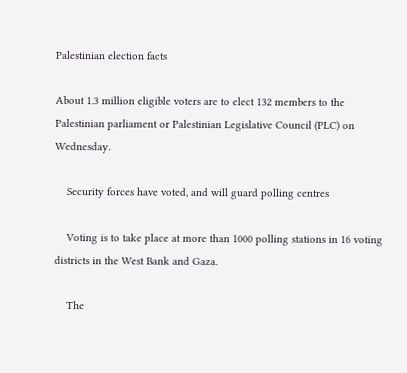Palestinian election facts

About 1.3 million eligible voters are to elect 132 members to the Palestinian parliament or Palestinian Legislative Council (PLC) on Wednesday.

    Security forces have voted, and will guard polling centres

    Voting is to take place at more than 1000 polling stations in 16 voting districts in the West Bank and Gaza.

    The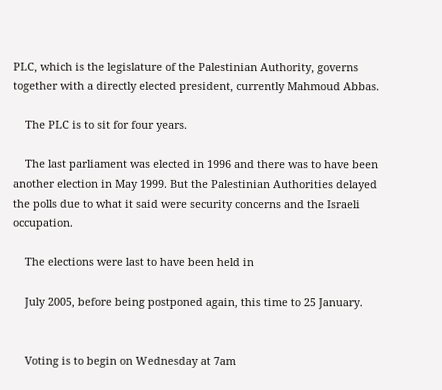PLC, which is the legislature of the Palestinian Authority, governs together with a directly elected president, currently Mahmoud Abbas.

    The PLC is to sit for four years.

    The last parliament was elected in 1996 and there was to have been another election in May 1999. But the Palestinian Authorities delayed the polls due to what it said were security concerns and the Israeli occupation.

    The elections were last to have been held in

    July 2005, before being postponed again, this time to 25 January.


    Voting is to begin on Wednesday at 7am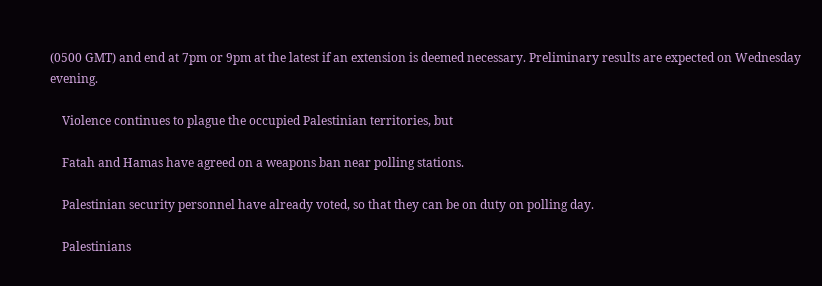(0500 GMT) and end at 7pm or 9pm at the latest if an extension is deemed necessary. Preliminary results are expected on Wednesday evening.

    Violence continues to plague the occupied Palestinian territories, but

    Fatah and Hamas have agreed on a weapons ban near polling stations.

    Palestinian security personnel have already voted, so that they can be on duty on polling day.

    Palestinians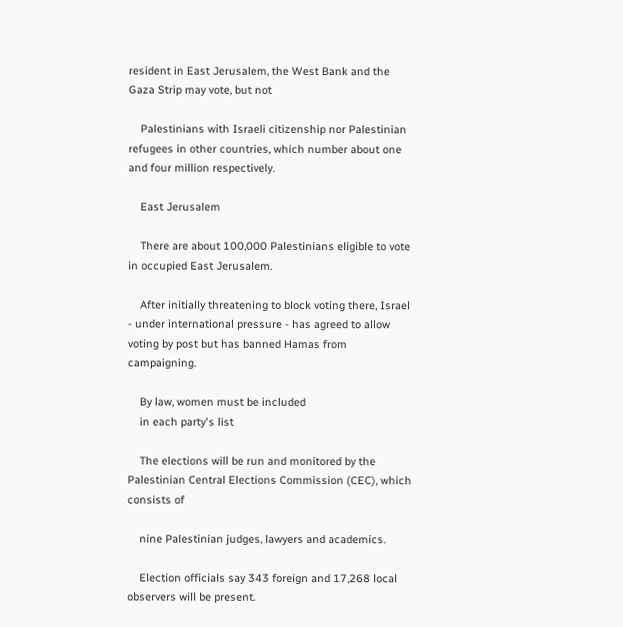resident in East Jerusalem, the West Bank and the Gaza Strip may vote, but not

    Palestinians with Israeli citizenship nor Palestinian refugees in other countries, which number about one and four million respectively.

    East Jerusalem

    There are about 100,000 Palestinians eligible to vote in occupied East Jerusalem.

    After initially threatening to block voting there, Israel - under international pressure - has agreed to allow voting by post but has banned Hamas from campaigning.

    By law, women must be included
    in each party's list

    The elections will be run and monitored by the Palestinian Central Elections Commission (CEC), which consists of

    nine Palestinian judges, lawyers and academics.

    Election officials say 343 foreign and 17,268 local observers will be present.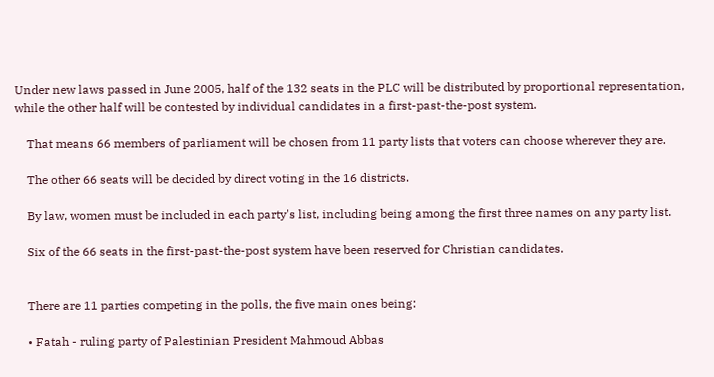Under new laws passed in June 2005, half of the 132 seats in the PLC will be distributed by proportional representation, while the other half will be contested by individual candidates in a first-past-the-post system.

    That means 66 members of parliament will be chosen from 11 party lists that voters can choose wherever they are.

    The other 66 seats will be decided by direct voting in the 16 districts.

    By law, women must be included in each party's list, including being among the first three names on any party list.

    Six of the 66 seats in the first-past-the-post system have been reserved for Christian candidates.


    There are 11 parties competing in the polls, the five main ones being:

    • Fatah - ruling party of Palestinian President Mahmoud Abbas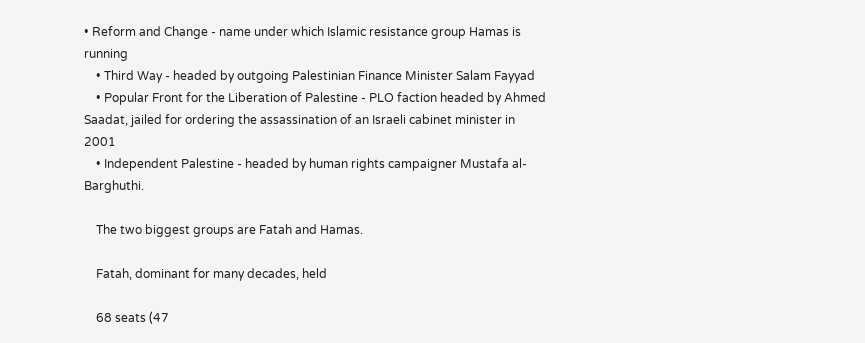• Reform and Change - name under which Islamic resistance group Hamas is running
    • Third Way - headed by outgoing Palestinian Finance Minister Salam Fayyad
    • Popular Front for the Liberation of Palestine - PLO faction headed by Ahmed Saadat, jailed for ordering the assassination of an Israeli cabinet minister in 2001
    • Independent Palestine - headed by human rights campaigner Mustafa al-Barghuthi.

    The two biggest groups are Fatah and Hamas.

    Fatah, dominant for many decades, held

    68 seats (47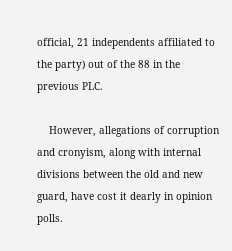official, 21 independents affiliated to the party) out of the 88 in the previous PLC.

    However, allegations of corruption and cronyism, along with internal divisions between the old and new guard, have cost it dearly in opinion polls.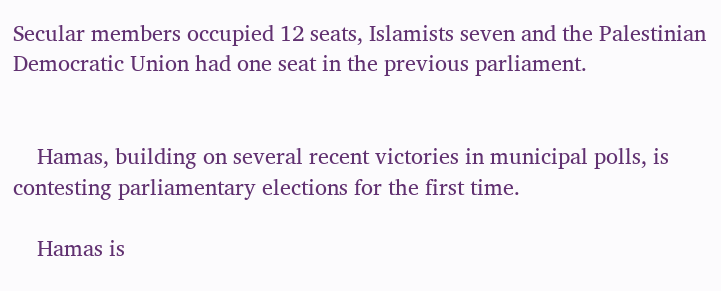Secular members occupied 12 seats, Islamists seven and the Palestinian Democratic Union had one seat in the previous parliament.


    Hamas, building on several recent victories in municipal polls, is contesting parliamentary elections for the first time.

    Hamas is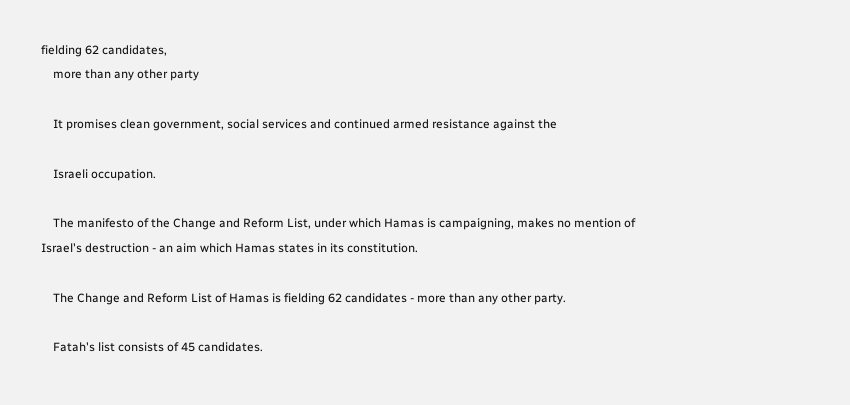fielding 62 candidates,
    more than any other party

    It promises clean government, social services and continued armed resistance against the

    Israeli occupation.

    The manifesto of the Change and Reform List, under which Hamas is campaigning, makes no mention of Israel's destruction - an aim which Hamas states in its constitution.

    The Change and Reform List of Hamas is fielding 62 candidates - more than any other party.

    Fatah's list consists of 45 candidates.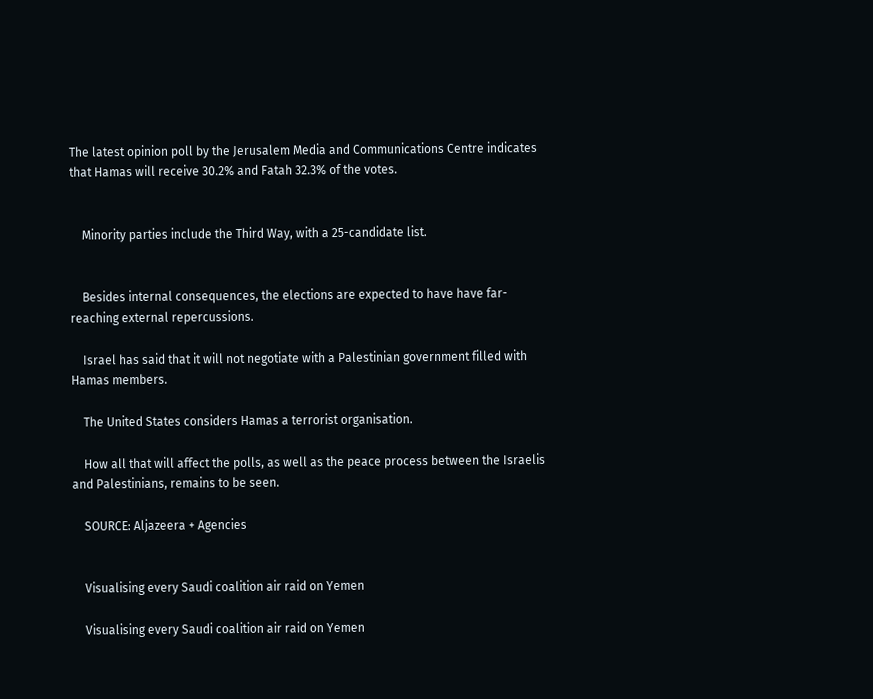The latest opinion poll by the Jerusalem Media and Communications Centre indicates that Hamas will receive 30.2% and Fatah 32.3% of the votes.


    Minority parties include the Third Way, with a 25-candidate list.


    Besides internal consequences, the elections are expected to have have far-reaching external repercussions.

    Israel has said that it will not negotiate with a Palestinian government filled with Hamas members.

    The United States considers Hamas a terrorist organisation.

    How all that will affect the polls, as well as the peace process between the Israelis and Palestinians, remains to be seen.

    SOURCE: Aljazeera + Agencies


    Visualising every Saudi coalition air raid on Yemen

    Visualising every Saudi coalition air raid on Yemen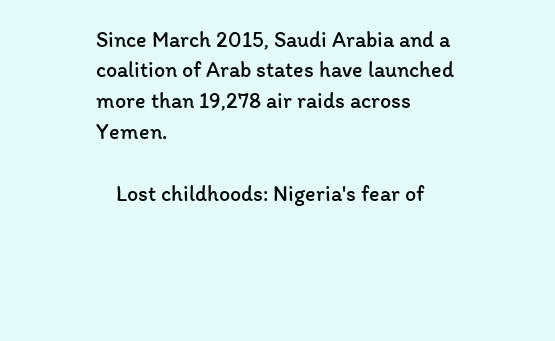Since March 2015, Saudi Arabia and a coalition of Arab states have launched more than 19,278 air raids across Yemen.

    Lost childhoods: Nigeria's fear of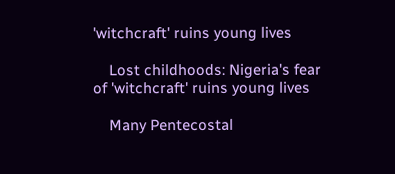'witchcraft' ruins young lives

    Lost childhoods: Nigeria's fear of 'witchcraft' ruins young lives

    Many Pentecostal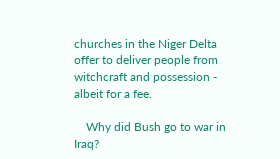churches in the Niger Delta offer to deliver people from witchcraft and possession - albeit for a fee.

    Why did Bush go to war in Iraq?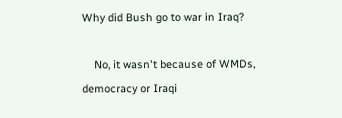Why did Bush go to war in Iraq?

    No, it wasn't because of WMDs, democracy or Iraqi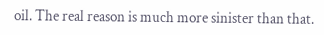oil. The real reason is much more sinister than that.